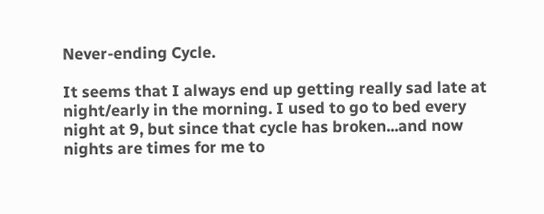Never-ending Cycle.

It seems that I always end up getting really sad late at night/early in the morning. I used to go to bed every night at 9, but since that cycle has broken...and now nights are times for me to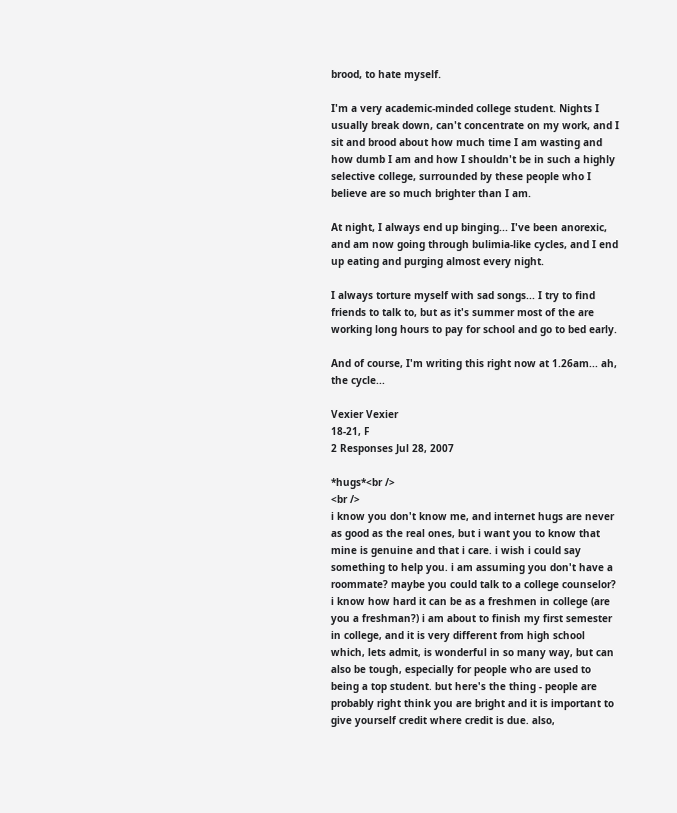brood, to hate myself.

I'm a very academic-minded college student. Nights I usually break down, can't concentrate on my work, and I sit and brood about how much time I am wasting and how dumb I am and how I shouldn't be in such a highly selective college, surrounded by these people who I believe are so much brighter than I am.

At night, I always end up binging... I've been anorexic, and am now going through bulimia-like cycles, and I end up eating and purging almost every night.

I always torture myself with sad songs... I try to find friends to talk to, but as it's summer most of the are working long hours to pay for school and go to bed early.

And of course, I'm writing this right now at 1.26am... ah, the cycle...

Vexier Vexier
18-21, F
2 Responses Jul 28, 2007

*hugs*<br />
<br />
i know you don't know me, and internet hugs are never as good as the real ones, but i want you to know that mine is genuine and that i care. i wish i could say something to help you. i am assuming you don't have a roommate? maybe you could talk to a college counselor? i know how hard it can be as a freshmen in college (are you a freshman?) i am about to finish my first semester in college, and it is very different from high school which, lets admit, is wonderful in so many way, but can also be tough, especially for people who are used to being a top student. but here's the thing - people are probably right think you are bright and it is important to give yourself credit where credit is due. also,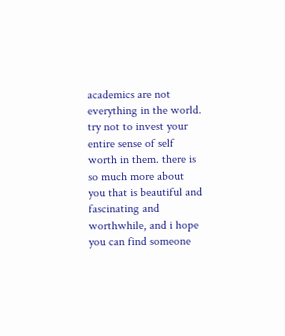academics are not everything in the world. try not to invest your entire sense of self worth in them. there is so much more about you that is beautiful and fascinating and worthwhile, and i hope you can find someone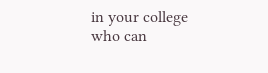in your college who can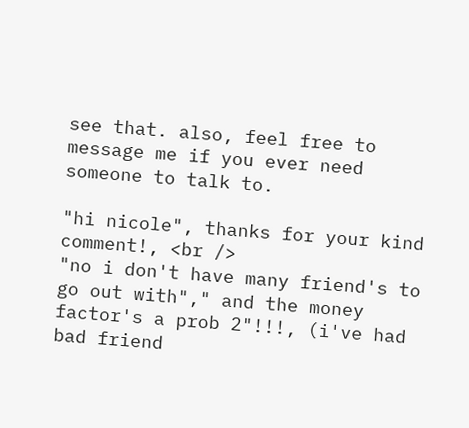see that. also, feel free to message me if you ever need someone to talk to.

"hi nicole", thanks for your kind comment!, <br />
"no i don't have many friend's to go out with"," and the money factor's a prob 2"!!!, (i've had bad friend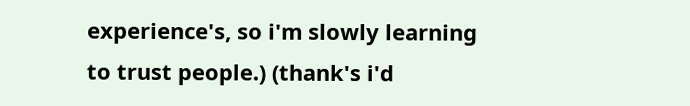experience's, so i'm slowly learning to trust people.) (thank's i'd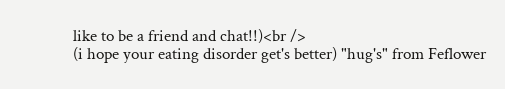like to be a friend and chat!!)<br />
(i hope your eating disorder get's better) "hug's" from Feflower